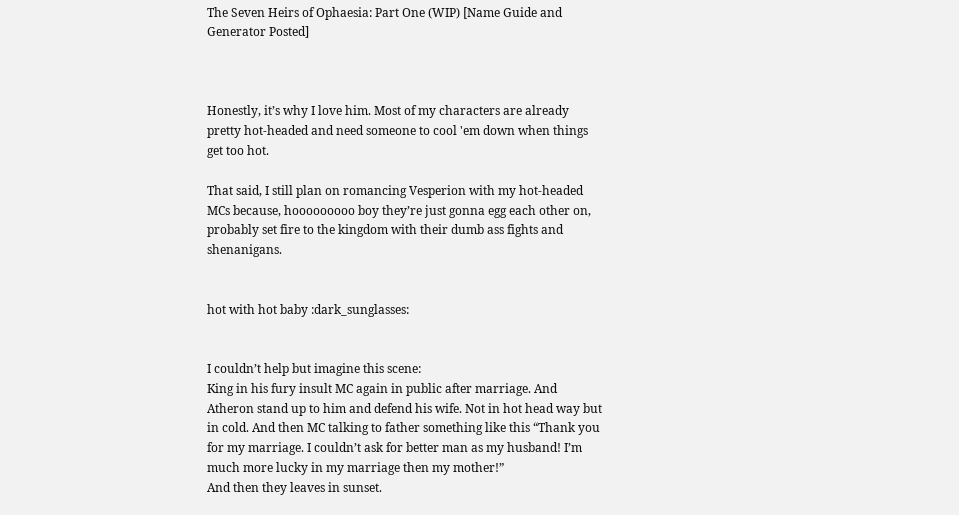The Seven Heirs of Ophaesia: Part One (WIP) [Name Guide and Generator Posted]



Honestly, it’s why I love him. Most of my characters are already pretty hot-headed and need someone to cool 'em down when things get too hot.

That said, I still plan on romancing Vesperion with my hot-headed MCs because, hooooooooo boy they’re just gonna egg each other on, probably set fire to the kingdom with their dumb ass fights and shenanigans.


hot with hot baby :dark_sunglasses:


I couldn’t help but imagine this scene:
King in his fury insult MC again in public after marriage. And Atheron stand up to him and defend his wife. Not in hot head way but in cold. And then MC talking to father something like this “Thank you for my marriage. I couldn’t ask for better man as my husband! I’m much more lucky in my marriage then my mother!”
And then they leaves in sunset.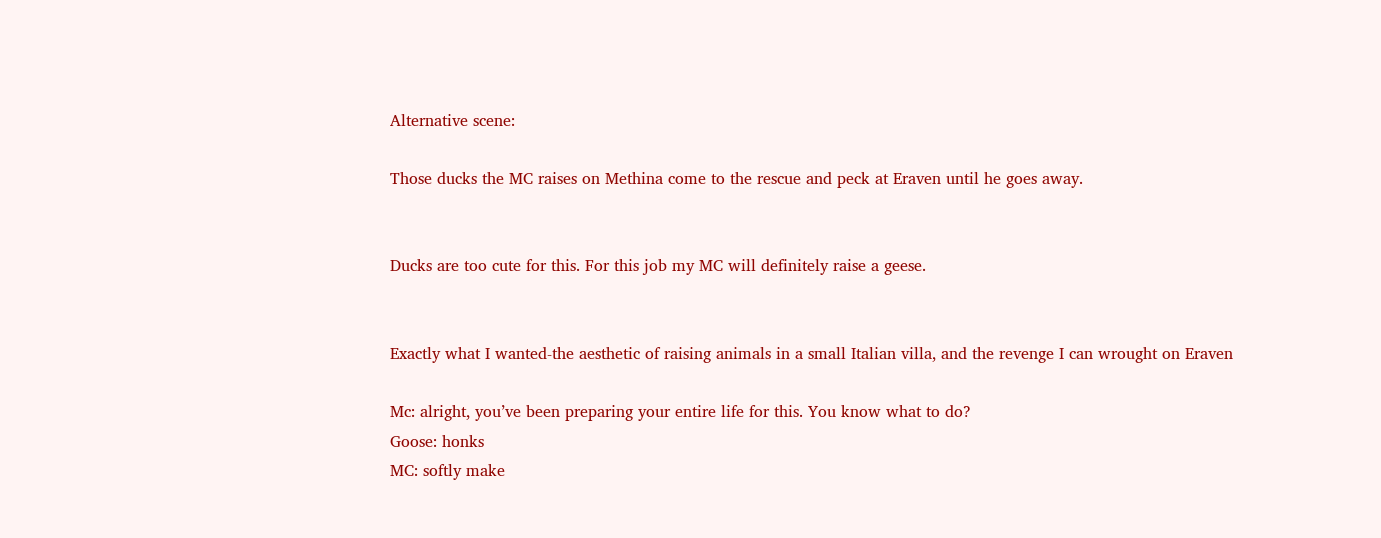Alternative scene:

Those ducks the MC raises on Methina come to the rescue and peck at Eraven until he goes away.


Ducks are too cute for this. For this job my MC will definitely raise a geese.


Exactly what I wanted-the aesthetic of raising animals in a small Italian villa, and the revenge I can wrought on Eraven

Mc: alright, you’ve been preparing your entire life for this. You know what to do?
Goose: honks
MC: softly make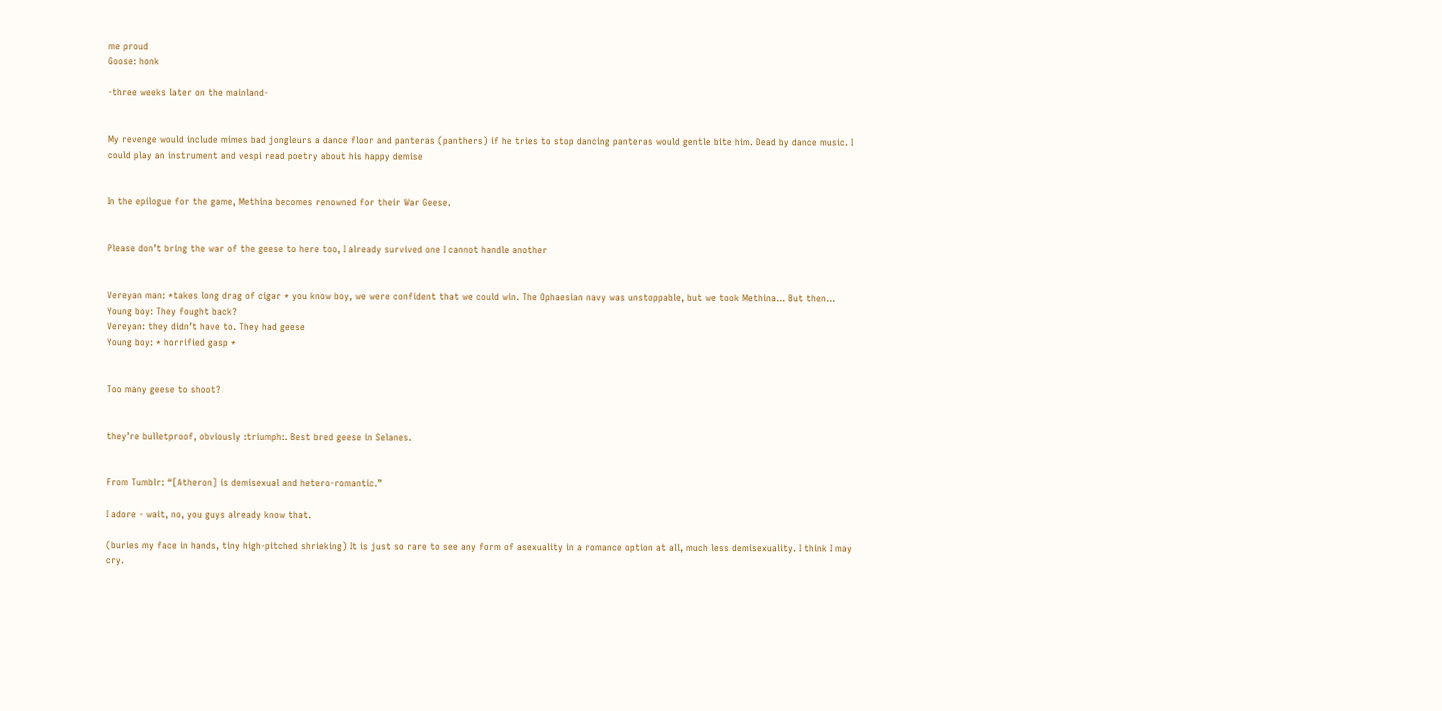me proud
Goose: honk

-three weeks later on the mainland-


My revenge would include mimes bad jongleurs a dance floor and panteras (panthers) if he tries to stop dancing panteras would gentle bite him. Dead by dance music. I could play an instrument and vespi read poetry about his happy demise


In the epilogue for the game, Methina becomes renowned for their War Geese.


Please don’t bring the war of the geese to here too, I already survived one I cannot handle another


Vereyan man: *takes long drag of cigar * you know boy, we were confident that we could win. The Ophaesian navy was unstoppable, but we took Methina… But then…
Young boy: They fought back?
Vereyan: they didn’t have to. They had geese
Young boy: * horrified gasp *


Too many geese to shoot?


they’re bulletproof, obviously :triumph:. Best bred geese in Selanes.


From Tumblr: “[Atheron] is demisexual and hetero-romantic.”

I adore - wait, no, you guys already know that.

(buries my face in hands, tiny high-pitched shrieking) It is just so rare to see any form of asexuality in a romance option at all, much less demisexuality. I think I may cry.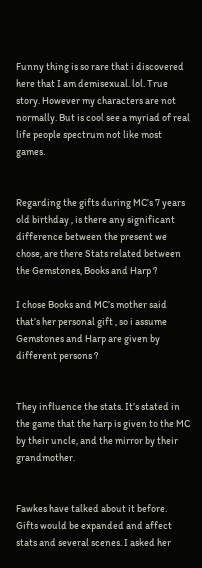Funny thing is so rare that i discovered here that I am demisexual. lol. True story. However my characters are not normally. But is cool see a myriad of real life people spectrum not like most games.


Regarding the gifts during MC’s 7 years old birthday , is there any significant difference between the present we chose, are there Stats related between the Gemstones, Books and Harp ?

I chose Books and MC’s mother said that’s her personal gift , so i assume Gemstones and Harp are given by different persons ?


They influence the stats. It’s stated in the game that the harp is given to the MC by their uncle, and the mirror by their grandmother.


Fawkes have talked about it before. Gifts would be expanded and affect stats and several scenes. I asked her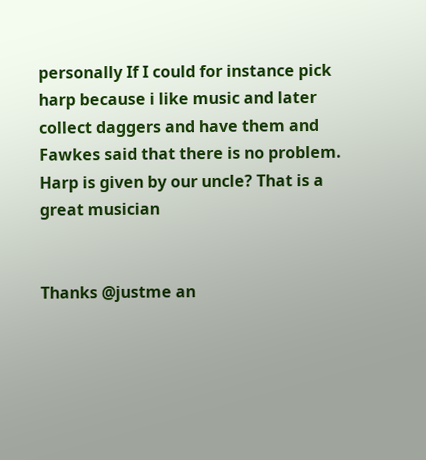personally If I could for instance pick harp because i like music and later collect daggers and have them and Fawkes said that there is no problem. Harp is given by our uncle? That is a great musician


Thanks @justme an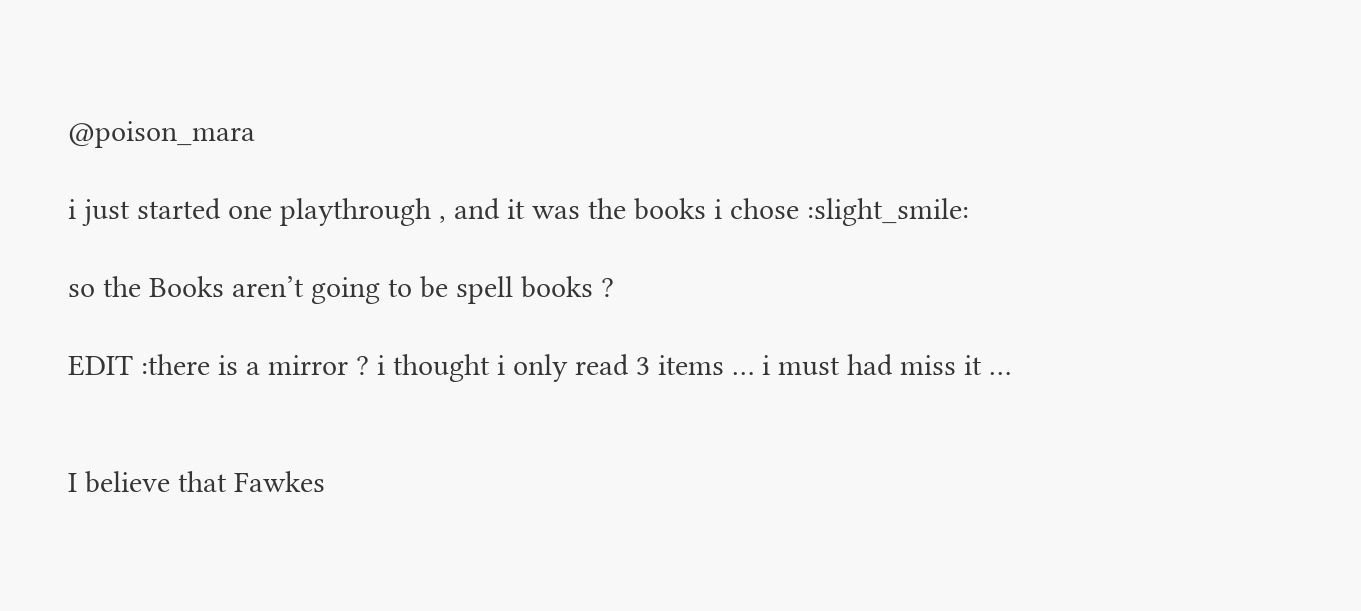@poison_mara

i just started one playthrough , and it was the books i chose :slight_smile:

so the Books aren’t going to be spell books ?

EDIT :there is a mirror ? i thought i only read 3 items … i must had miss it …


I believe that Fawkes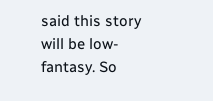said this story will be low-fantasy. So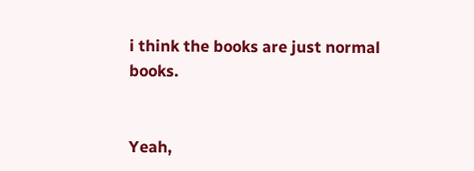i think the books are just normal books.


Yeah,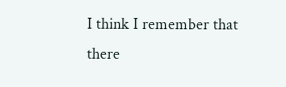I think I remember that there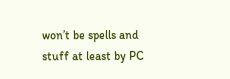won’t be spells and stuff at least by PC